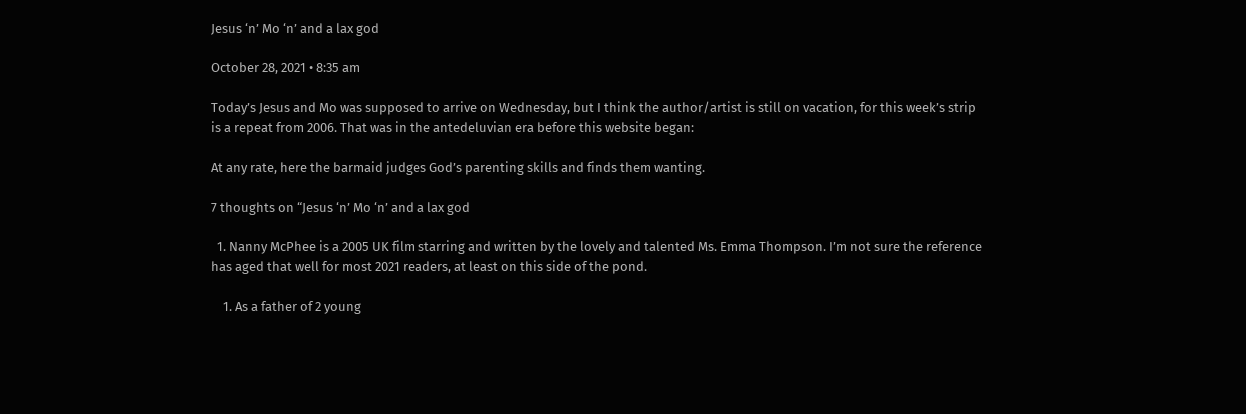Jesus ‘n’ Mo ‘n’ and a lax god

October 28, 2021 • 8:35 am

Today’s Jesus and Mo was supposed to arrive on Wednesday, but I think the author/artist is still on vacation, for this week’s strip is a repeat from 2006. That was in the antedeluvian era before this website began:

At any rate, here the barmaid judges God’s parenting skills and finds them wanting.

7 thoughts on “Jesus ‘n’ Mo ‘n’ and a lax god

  1. Nanny McPhee is a 2005 UK film starring and written by the lovely and talented Ms. Emma Thompson. I’m not sure the reference has aged that well for most 2021 readers, at least on this side of the pond.

    1. As a father of 2 young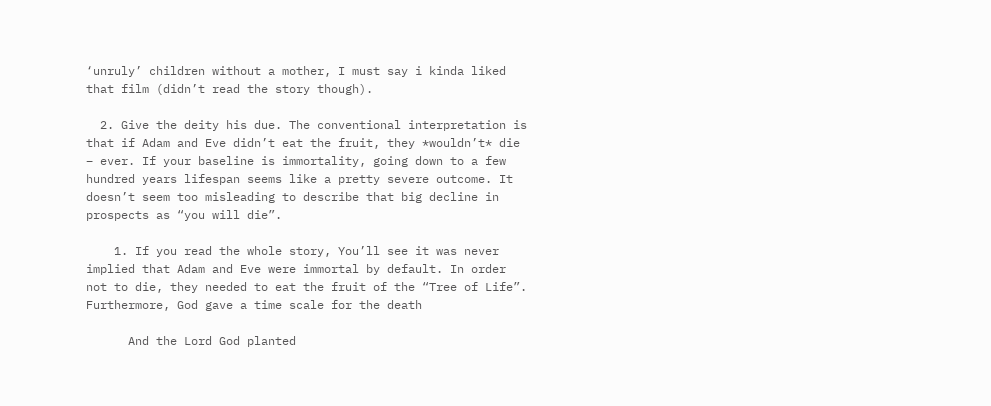‘unruly’ children without a mother, I must say i kinda liked that film (didn’t read the story though).

  2. Give the deity his due. The conventional interpretation is that if Adam and Eve didn’t eat the fruit, they *wouldn’t* die – ever. If your baseline is immortality, going down to a few hundred years lifespan seems like a pretty severe outcome. It doesn’t seem too misleading to describe that big decline in prospects as “you will die”.

    1. If you read the whole story, You’ll see it was never implied that Adam and Eve were immortal by default. In order not to die, they needed to eat the fruit of the “Tree of Life”. Furthermore, God gave a time scale for the death

      And the Lord God planted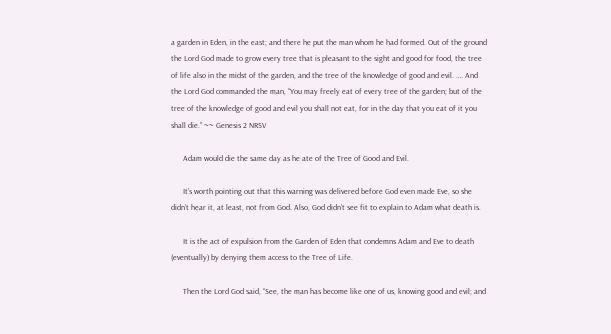a garden in Eden, in the east; and there he put the man whom he had formed. Out of the ground the Lord God made to grow every tree that is pleasant to the sight and good for food, the tree of life also in the midst of the garden, and the tree of the knowledge of good and evil. …. And the Lord God commanded the man, “You may freely eat of every tree of the garden; but of the tree of the knowledge of good and evil you shall not eat, for in the day that you eat of it you shall die.” ~~ Genesis 2 NRSV

      Adam would die the same day as he ate of the Tree of Good and Evil.

      It’s worth pointing out that this warning was delivered before God even made Eve, so she didn’t hear it, at least, not from God. Also, God didn’t see fit to explain to Adam what death is.

      It is the act of expulsion from the Garden of Eden that condemns Adam and Eve to death (eventually) by denying them access to the Tree of Life.

      Then the Lord God said, “See, the man has become like one of us, knowing good and evil; and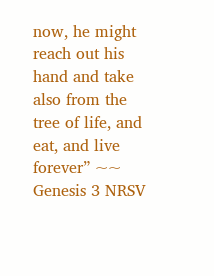now, he might reach out his hand and take also from the tree of life, and eat, and live forever” ~~ Genesis 3 NRSV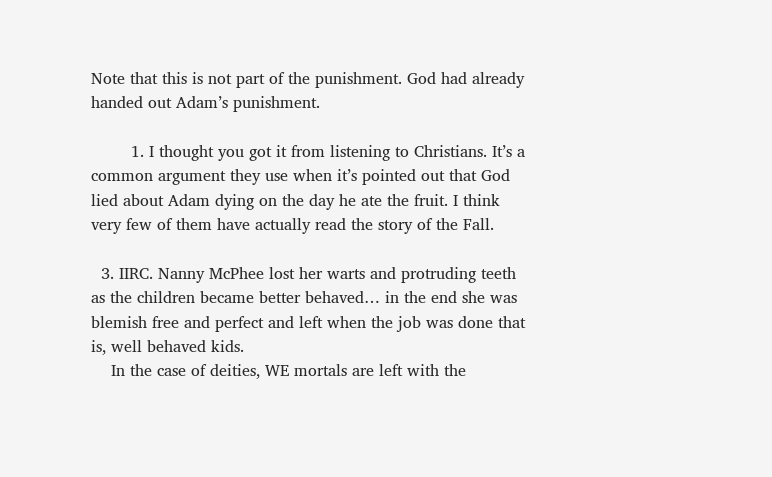Note that this is not part of the punishment. God had already handed out Adam’s punishment.

        1. I thought you got it from listening to Christians. It’s a common argument they use when it’s pointed out that God lied about Adam dying on the day he ate the fruit. I think very few of them have actually read the story of the Fall.

  3. IIRC. Nanny McPhee lost her warts and protruding teeth as the children became better behaved… in the end she was blemish free and perfect and left when the job was done that is, well behaved kids.
    In the case of deities, WE mortals are left with the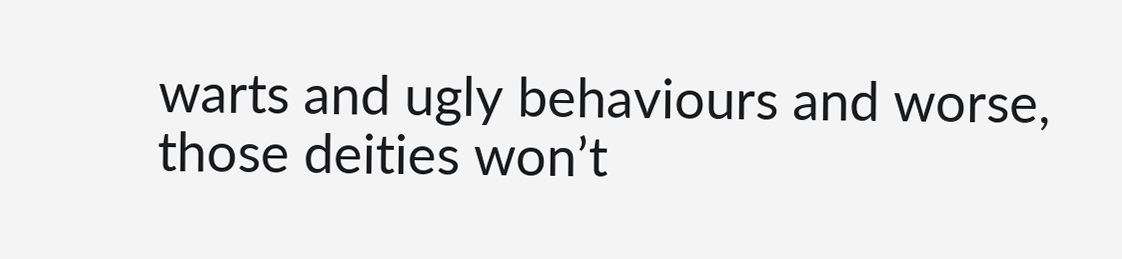warts and ugly behaviours and worse, those deities won’t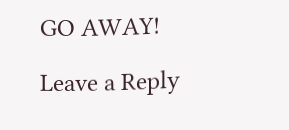GO AWAY!

Leave a Reply